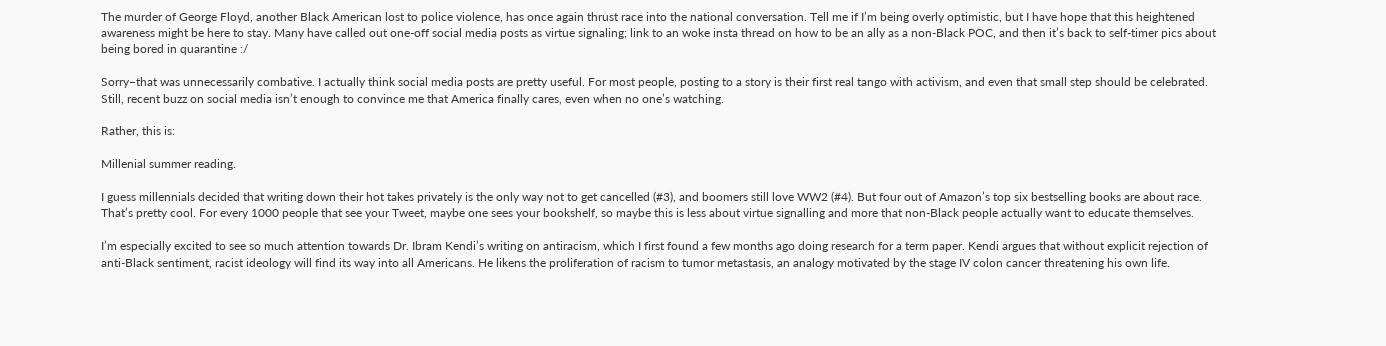The murder of George Floyd, another Black American lost to police violence, has once again thrust race into the national conversation. Tell me if I’m being overly optimistic, but I have hope that this heightened awareness might be here to stay. Many have called out one-off social media posts as virtue signaling; link to an woke insta thread on how to be an ally as a non-Black POC, and then it’s back to self-timer pics about being bored in quarantine :/

Sorry–that was unnecessarily combative. I actually think social media posts are pretty useful. For most people, posting to a story is their first real tango with activism, and even that small step should be celebrated. Still, recent buzz on social media isn’t enough to convince me that America finally cares, even when no one’s watching.

Rather, this is:

Millenial summer reading.

I guess millennials decided that writing down their hot takes privately is the only way not to get cancelled (#3), and boomers still love WW2 (#4). But four out of Amazon’s top six bestselling books are about race. That’s pretty cool. For every 1000 people that see your Tweet, maybe one sees your bookshelf, so maybe this is less about virtue signalling and more that non-Black people actually want to educate themselves.

I’m especially excited to see so much attention towards Dr. Ibram Kendi’s writing on antiracism, which I first found a few months ago doing research for a term paper. Kendi argues that without explicit rejection of anti-Black sentiment, racist ideology will find its way into all Americans. He likens the proliferation of racism to tumor metastasis, an analogy motivated by the stage IV colon cancer threatening his own life.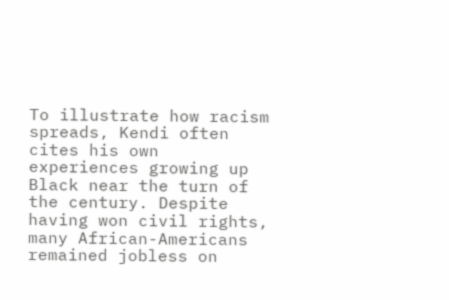To illustrate how racism spreads, Kendi often cites his own experiences growing up Black near the turn of the century. Despite having won civil rights, many African-Americans remained jobless on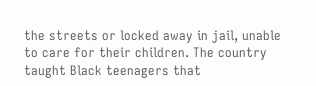the streets or locked away in jail, unable to care for their children. The country taught Black teenagers that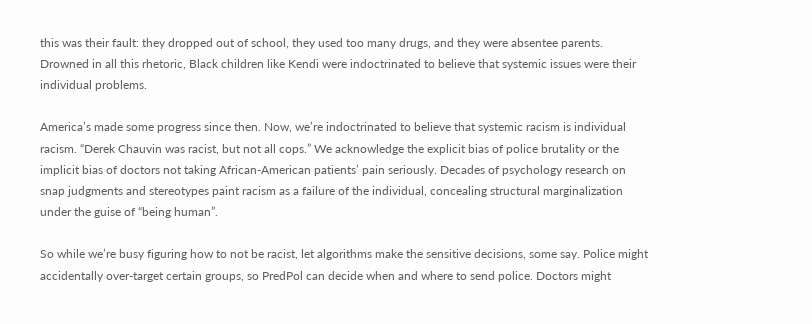this was their fault: they dropped out of school, they used too many drugs, and they were absentee parents. Drowned in all this rhetoric, Black children like Kendi were indoctrinated to believe that systemic issues were their individual problems.

America’s made some progress since then. Now, we’re indoctrinated to believe that systemic racism is individual racism. “Derek Chauvin was racist, but not all cops.” We acknowledge the explicit bias of police brutality or the implicit bias of doctors not taking African-American patients’ pain seriously. Decades of psychology research on snap judgments and stereotypes paint racism as a failure of the individual, concealing structural marginalization under the guise of “being human”.

So while we’re busy figuring how to not be racist, let algorithms make the sensitive decisions, some say. Police might accidentally over-target certain groups, so PredPol can decide when and where to send police. Doctors might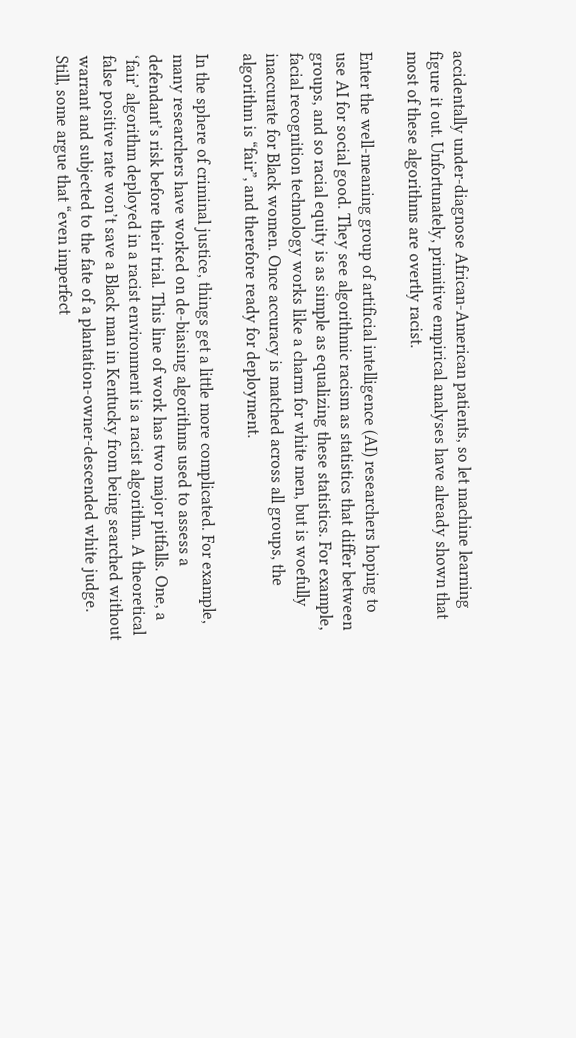accidentally under-diagnose African-American patients, so let machine learning figure it out. Unfortunately, primitive empirical analyses have already shown that most of these algorithms are overtly racist.

Enter the well-meaning group of artificial intelligence (AI) researchers hoping to use AI for social good. They see algorithmic racism as statistics that differ between groups, and so racial equity is as simple as equalizing these statistics. For example, facial recognition technology works like a charm for white men, but is woefully inaccurate for Black women. Once accuracy is matched across all groups, the algorithm is “fair”, and therefore ready for deployment.

In the sphere of criminal justice, things get a little more complicated. For example, many researchers have worked on de-biasing algorithms used to assess a defendant’s risk before their trial. This line of work has two major pitfalls. One, a ‘fair’ algorithm deployed in a racist environment is a racist algorithm. A theoretical false positive rate won’t save a Black man in Kentucky from being searched without warrant and subjected to the fate of a plantation-owner-descended white judge. Still, some argue that “even imperfect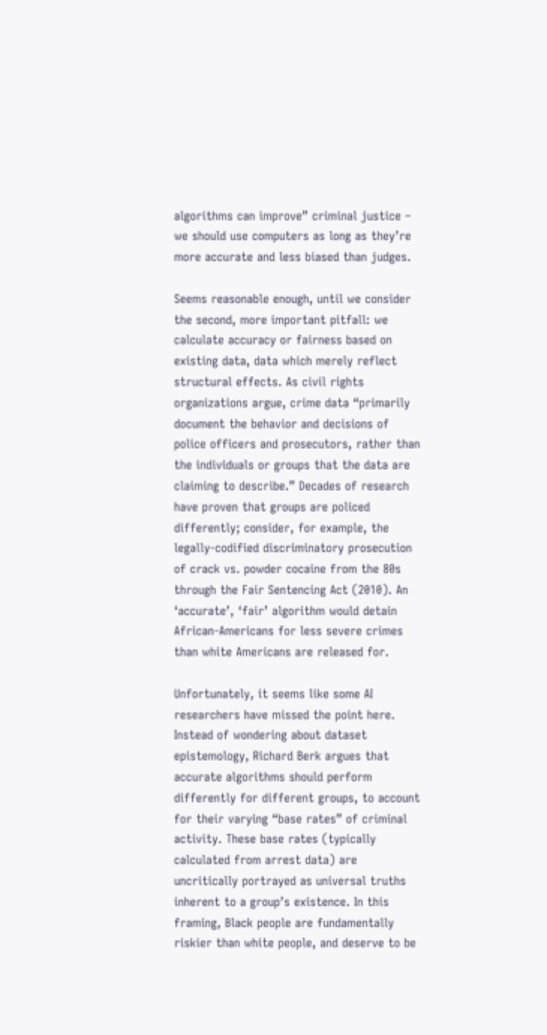algorithms can improve” criminal justice – we should use computers as long as they’re more accurate and less biased than judges.

Seems reasonable enough, until we consider the second, more important pitfall: we calculate accuracy or fairness based on existing data, data which merely reflect structural effects. As civil rights organizations argue, crime data “primarily document the behavior and decisions of police officers and prosecutors, rather than the individuals or groups that the data are claiming to describe.” Decades of research have proven that groups are policed differently; consider, for example, the legally-codified discriminatory prosecution of crack vs. powder cocaine from the 80s through the Fair Sentencing Act (2010). An ‘accurate’, ‘fair’ algorithm would detain African-Americans for less severe crimes than white Americans are released for.

Unfortunately, it seems like some AI researchers have missed the point here. Instead of wondering about dataset epistemology, Richard Berk argues that accurate algorithms should perform differently for different groups, to account for their varying “base rates” of criminal activity. These base rates (typically calculated from arrest data) are uncritically portrayed as universal truths inherent to a group’s existence. In this framing, Black people are fundamentally riskier than white people, and deserve to be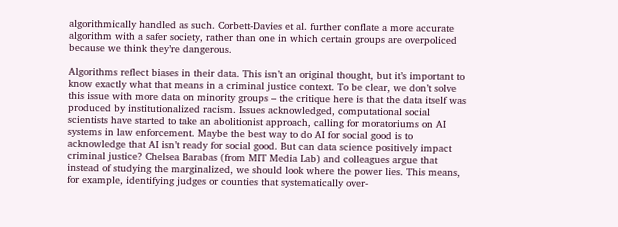algorithmically handled as such. Corbett-Davies et al. further conflate a more accurate algorithm with a safer society, rather than one in which certain groups are overpoliced because we think they’re dangerous.

Algorithms reflect biases in their data. This isn’t an original thought, but it’s important to know exactly what that means in a criminal justice context. To be clear, we don’t solve this issue with more data on minority groups – the critique here is that the data itself was produced by institutionalized racism. Issues acknowledged, computational social scientists have started to take an abolitionist approach, calling for moratoriums on AI systems in law enforcement. Maybe the best way to do AI for social good is to acknowledge that AI isn’t ready for social good. But can data science positively impact criminal justice? Chelsea Barabas (from MIT Media Lab) and colleagues argue that instead of studying the marginalized, we should look where the power lies. This means, for example, identifying judges or counties that systematically over-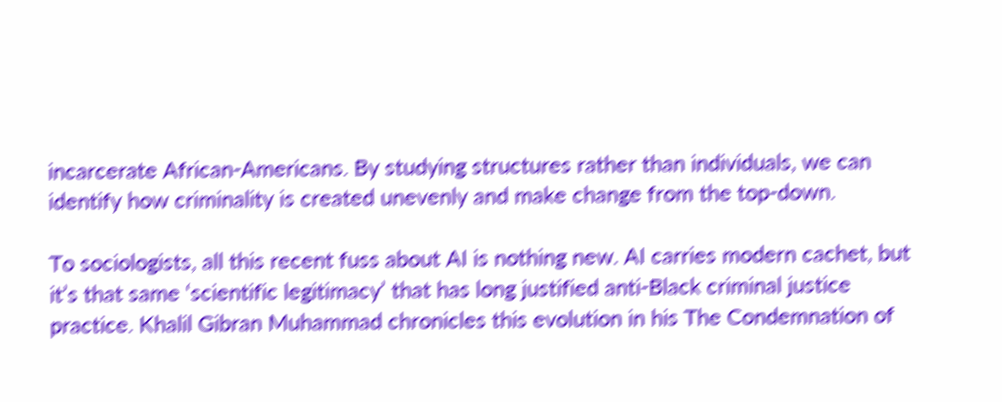incarcerate African-Americans. By studying structures rather than individuals, we can identify how criminality is created unevenly and make change from the top-down.

To sociologists, all this recent fuss about AI is nothing new. AI carries modern cachet, but it’s that same ‘scientific legitimacy’ that has long justified anti-Black criminal justice practice. Khalil Gibran Muhammad chronicles this evolution in his The Condemnation of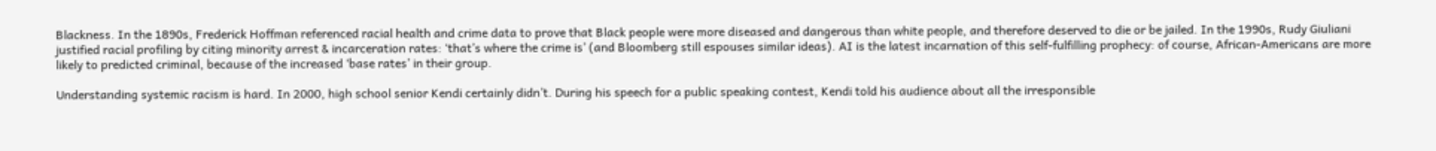Blackness. In the 1890s, Frederick Hoffman referenced racial health and crime data to prove that Black people were more diseased and dangerous than white people, and therefore deserved to die or be jailed. In the 1990s, Rudy Giuliani justified racial profiling by citing minority arrest & incarceration rates: ‘that’s where the crime is’ (and Bloomberg still espouses similar ideas). AI is the latest incarnation of this self-fulfilling prophecy: of course, African-Americans are more likely to predicted criminal, because of the increased ‘base rates’ in their group.

Understanding systemic racism is hard. In 2000, high school senior Kendi certainly didn’t. During his speech for a public speaking contest, Kendi told his audience about all the irresponsible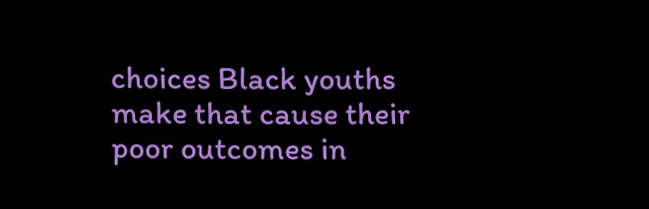choices Black youths make that cause their poor outcomes in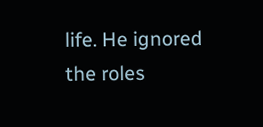life. He ignored the roles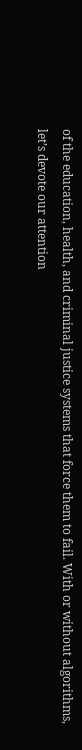of the education, health, and criminal justice systems that force them to fail. With or without algorithms, let’s devote our attention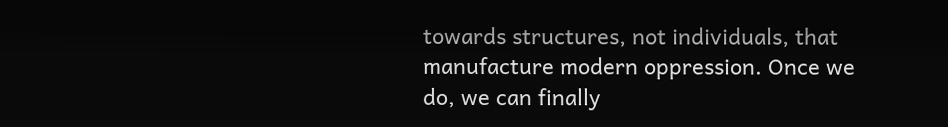towards structures, not individuals, that manufacture modern oppression. Once we do, we can finally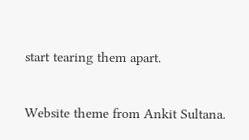start tearing them apart.

Website theme from Ankit Sultana.